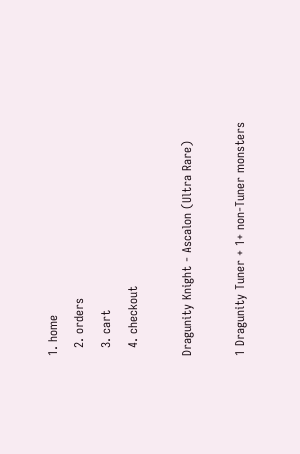1. home
  2. orders
  3. cart
  4. checkout

Dragunity Knight - Ascalon (Ultra Rare)

1 Dragunity Tuner + 1+ non-Tuner monsters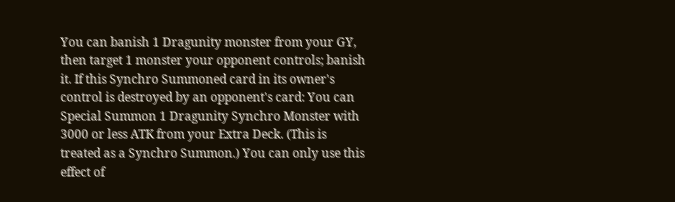You can banish 1 Dragunity monster from your GY, then target 1 monster your opponent controls; banish it. If this Synchro Summoned card in its owner's control is destroyed by an opponent's card: You can Special Summon 1 Dragunity Synchro Monster with 3000 or less ATK from your Extra Deck. (This is treated as a Synchro Summon.) You can only use this effect of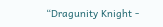“Dragunity Knight -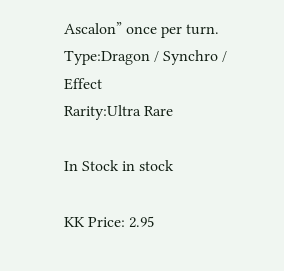Ascalon” once per turn.
Type:Dragon / Synchro / Effect
Rarity:Ultra Rare

In Stock in stock

KK Price: 2.95